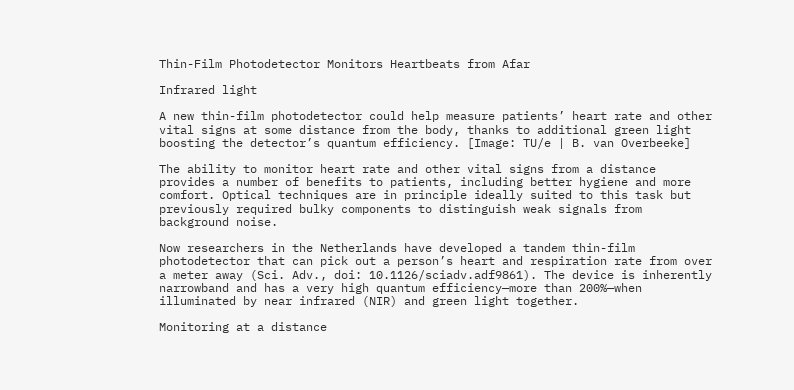Thin-Film Photodetector Monitors Heartbeats from Afar

Infrared light

A new thin-film photodetector could help measure patients’ heart rate and other vital signs at some distance from the body, thanks to additional green light boosting the detector’s quantum efficiency. [Image: TU/e | B. van Overbeeke]

The ability to monitor heart rate and other vital signs from a distance provides a number of benefits to patients, including better hygiene and more comfort. Optical techniques are in principle ideally suited to this task but previously required bulky components to distinguish weak signals from background noise.

Now researchers in the Netherlands have developed a tandem thin-film photodetector that can pick out a person’s heart and respiration rate from over a meter away (Sci. Adv., doi: 10.1126/sciadv.adf9861). The device is inherently narrowband and has a very high quantum efficiency—more than 200%—when illuminated by near infrared (NIR) and green light together.

Monitoring at a distance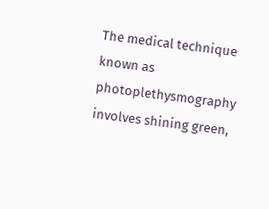The medical technique known as photoplethysmography involves shining green,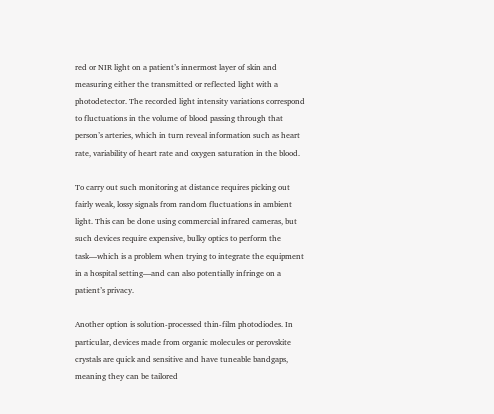red or NIR light on a patient’s innermost layer of skin and measuring either the transmitted or reflected light with a photodetector. The recorded light intensity variations correspond to fluctuations in the volume of blood passing through that person’s arteries, which in turn reveal information such as heart rate, variability of heart rate and oxygen saturation in the blood.

To carry out such monitoring at distance requires picking out fairly weak, lossy signals from random fluctuations in ambient light. This can be done using commercial infrared cameras, but such devices require expensive, bulky optics to perform the task—which is a problem when trying to integrate the equipment in a hospital setting—and can also potentially infringe on a patient’s privacy.

Another option is solution-processed thin-film photodiodes. In particular, devices made from organic molecules or perovskite crystals are quick and sensitive and have tuneable bandgaps, meaning they can be tailored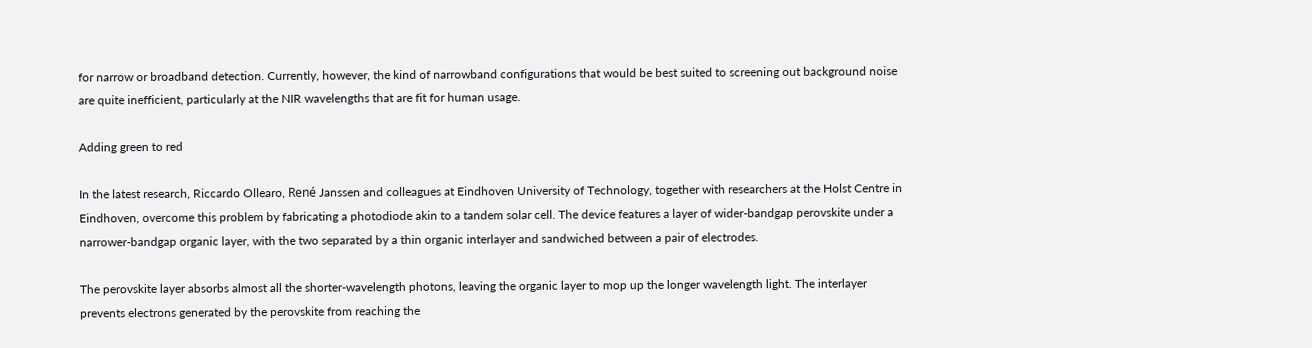for narrow or broadband detection. Currently, however, the kind of narrowband configurations that would be best suited to screening out background noise are quite inefficient, particularly at the NIR wavelengths that are fit for human usage.

Adding green to red

In the latest research, Riccardo Ollearo, René Janssen and colleagues at Eindhoven University of Technology, together with researchers at the Holst Centre in Eindhoven, overcome this problem by fabricating a photodiode akin to a tandem solar cell. The device features a layer of wider-bandgap perovskite under a narrower-bandgap organic layer, with the two separated by a thin organic interlayer and sandwiched between a pair of electrodes.

The perovskite layer absorbs almost all the shorter-wavelength photons, leaving the organic layer to mop up the longer wavelength light. The interlayer prevents electrons generated by the perovskite from reaching the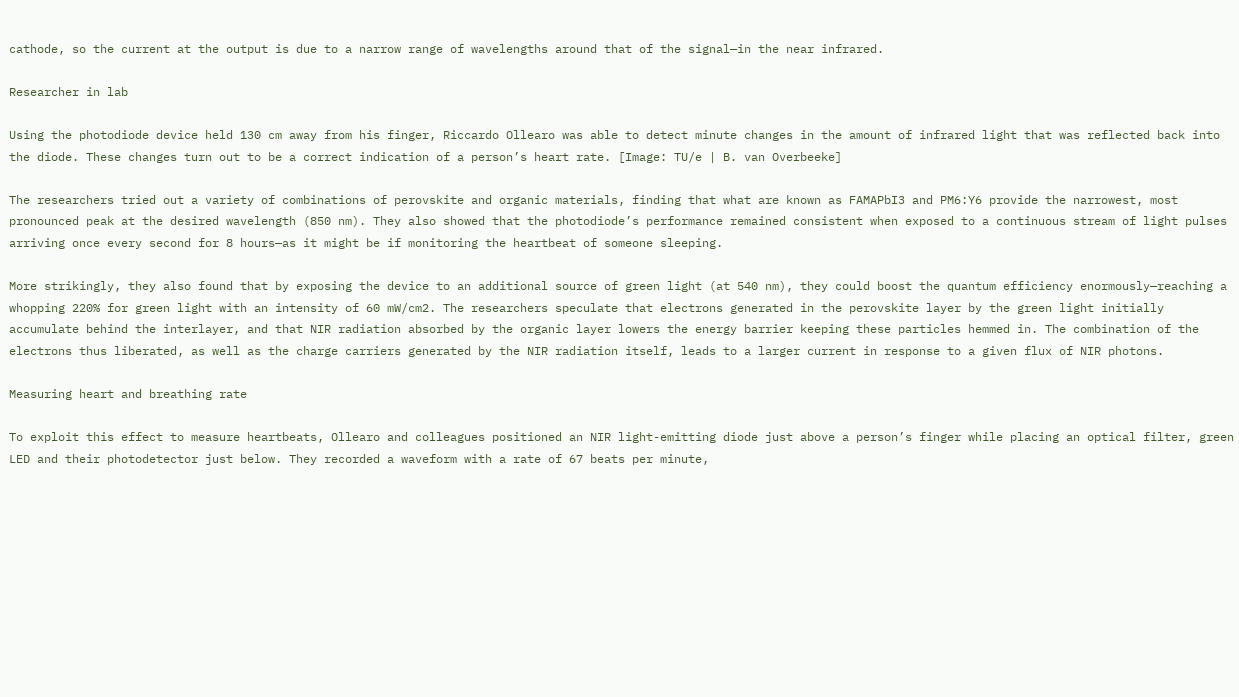cathode, so the current at the output is due to a narrow range of wavelengths around that of the signal—in the near infrared.

Researcher in lab

Using the photodiode device held 130 cm away from his finger, Riccardo Ollearo was able to detect minute changes in the amount of infrared light that was reflected back into the diode. These changes turn out to be a correct indication of a person’s heart rate. [Image: TU/e | B. van Overbeeke]

The researchers tried out a variety of combinations of perovskite and organic materials, finding that what are known as FAMAPbI3 and PM6:Y6 provide the narrowest, most pronounced peak at the desired wavelength (850 nm). They also showed that the photodiode’s performance remained consistent when exposed to a continuous stream of light pulses arriving once every second for 8 hours—as it might be if monitoring the heartbeat of someone sleeping.

More strikingly, they also found that by exposing the device to an additional source of green light (at 540 nm), they could boost the quantum efficiency enormously—reaching a whopping 220% for green light with an intensity of 60 mW/cm2. The researchers speculate that electrons generated in the perovskite layer by the green light initially accumulate behind the interlayer, and that NIR radiation absorbed by the organic layer lowers the energy barrier keeping these particles hemmed in. The combination of the electrons thus liberated, as well as the charge carriers generated by the NIR radiation itself, leads to a larger current in response to a given flux of NIR photons.

Measuring heart and breathing rate

To exploit this effect to measure heartbeats, Ollearo and colleagues positioned an NIR light-emitting diode just above a person’s finger while placing an optical filter, green LED and their photodetector just below. They recorded a waveform with a rate of 67 beats per minute,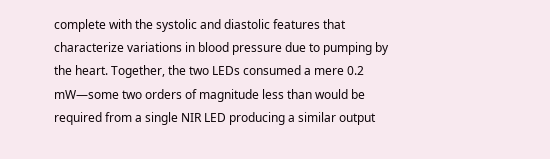complete with the systolic and diastolic features that characterize variations in blood pressure due to pumping by the heart. Together, the two LEDs consumed a mere 0.2 mW—some two orders of magnitude less than would be required from a single NIR LED producing a similar output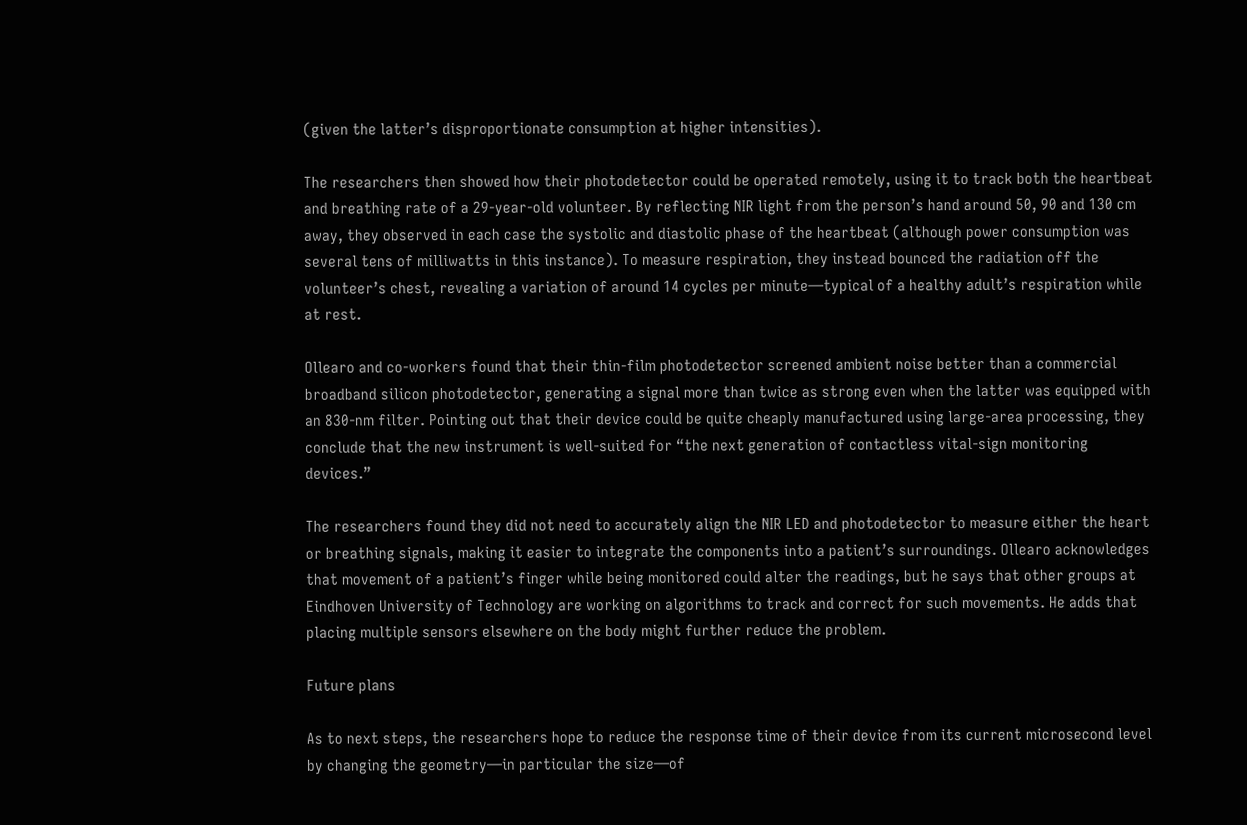(given the latter’s disproportionate consumption at higher intensities).

The researchers then showed how their photodetector could be operated remotely, using it to track both the heartbeat and breathing rate of a 29-year-old volunteer. By reflecting NIR light from the person’s hand around 50, 90 and 130 cm away, they observed in each case the systolic and diastolic phase of the heartbeat (although power consumption was several tens of milliwatts in this instance). To measure respiration, they instead bounced the radiation off the volunteer’s chest, revealing a variation of around 14 cycles per minute—typical of a healthy adult’s respiration while at rest.

Ollearo and co-workers found that their thin-film photodetector screened ambient noise better than a commercial broadband silicon photodetector, generating a signal more than twice as strong even when the latter was equipped with an 830-nm filter. Pointing out that their device could be quite cheaply manufactured using large-area processing, they conclude that the new instrument is well-suited for “the next generation of contactless vital-sign monitoring devices.”

The researchers found they did not need to accurately align the NIR LED and photodetector to measure either the heart or breathing signals, making it easier to integrate the components into a patient’s surroundings. Ollearo acknowledges that movement of a patient’s finger while being monitored could alter the readings, but he says that other groups at Eindhoven University of Technology are working on algorithms to track and correct for such movements. He adds that placing multiple sensors elsewhere on the body might further reduce the problem.

Future plans

As to next steps, the researchers hope to reduce the response time of their device from its current microsecond level by changing the geometry—in particular the size—of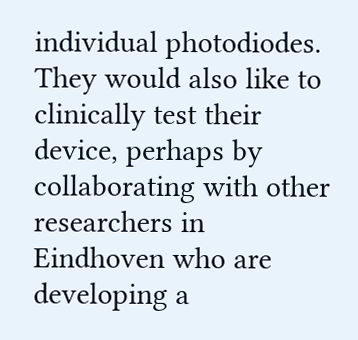individual photodiodes. They would also like to clinically test their device, perhaps by collaborating with other researchers in Eindhoven who are developing a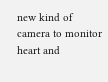new kind of camera to monitor heart and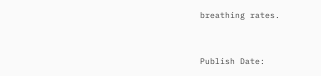breathing rates.


Publish Date: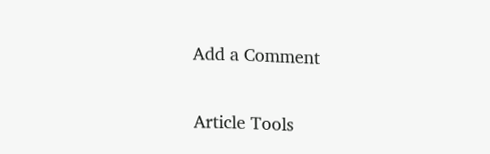Add a Comment

Article Tools